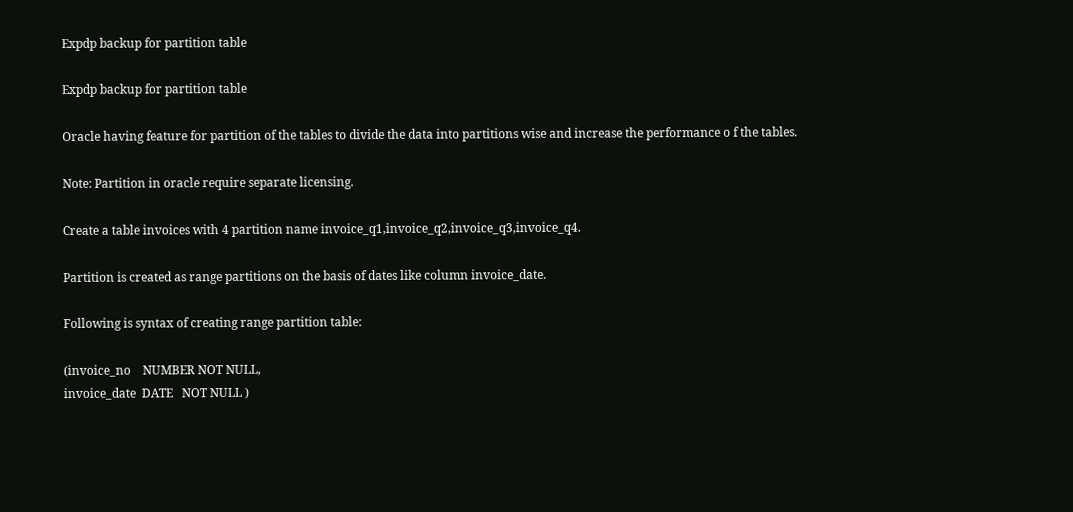Expdp backup for partition table

Expdp backup for partition table

Oracle having feature for partition of the tables to divide the data into partitions wise and increase the performance o f the tables.

Note: Partition in oracle require separate licensing.

Create a table invoices with 4 partition name invoice_q1,invoice_q2,invoice_q3,invoice_q4.

Partition is created as range partitions on the basis of dates like column invoice_date.

Following is syntax of creating range partition table:

(invoice_no    NUMBER NOT NULL,
invoice_date  DATE   NOT NULL )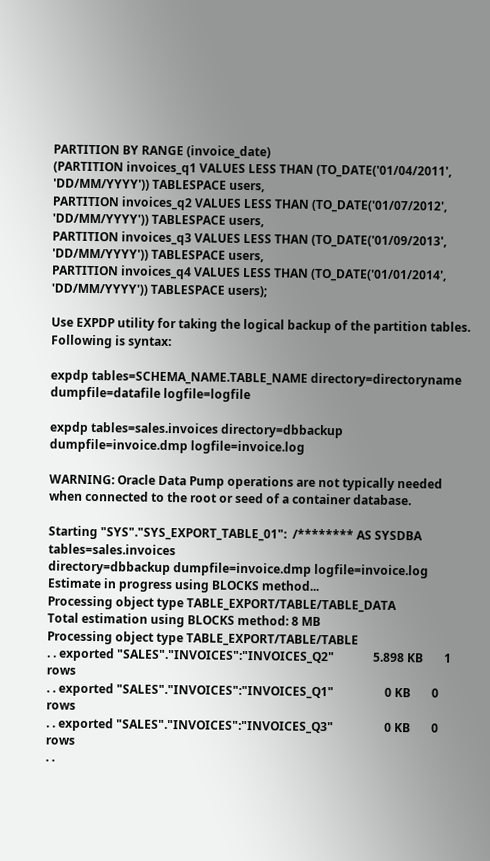PARTITION BY RANGE (invoice_date)
(PARTITION invoices_q1 VALUES LESS THAN (TO_DATE('01/04/2011', 'DD/MM/YYYY')) TABLESPACE users,
PARTITION invoices_q2 VALUES LESS THAN (TO_DATE('01/07/2012', 'DD/MM/YYYY')) TABLESPACE users,
PARTITION invoices_q3 VALUES LESS THAN (TO_DATE('01/09/2013', 'DD/MM/YYYY')) TABLESPACE users,
PARTITION invoices_q4 VALUES LESS THAN (TO_DATE('01/01/2014', 'DD/MM/YYYY')) TABLESPACE users);

Use EXPDP utility for taking the logical backup of the partition tables.
Following is syntax:

expdp tables=SCHEMA_NAME.TABLE_NAME directory=directoryname dumpfile=datafile logfile=logfile

expdp tables=sales.invoices directory=dbbackup dumpfile=invoice.dmp logfile=invoice.log

WARNING: Oracle Data Pump operations are not typically needed when connected to the root or seed of a container database.

Starting "SYS"."SYS_EXPORT_TABLE_01":  /******** AS SYSDBA tables=sales.invoices
directory=dbbackup dumpfile=invoice.dmp logfile=invoice.log
Estimate in progress using BLOCKS method...
Processing object type TABLE_EXPORT/TABLE/TABLE_DATA
Total estimation using BLOCKS method: 8 MB
Processing object type TABLE_EXPORT/TABLE/TABLE
. . exported "SALES"."INVOICES":"INVOICES_Q2"             5.898 KB       1 rows
. . exported "SALES"."INVOICES":"INVOICES_Q1"                 0 KB       0 rows
. . exported "SALES"."INVOICES":"INVOICES_Q3"                 0 KB       0 rows
. .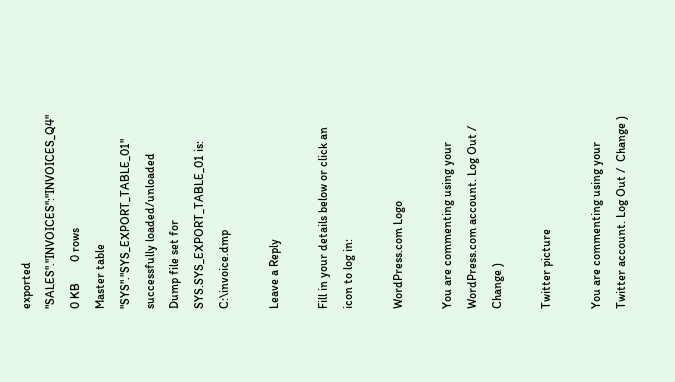exported "SALES"."INVOICES":"INVOICES_Q4"                 0 KB       0 rows
Master table "SYS"."SYS_EXPORT_TABLE_01" successfully loaded/unloaded
Dump file set for SYS.SYS_EXPORT_TABLE_01 is: C:\invoice.dmp

Leave a Reply

Fill in your details below or click an icon to log in:

WordPress.com Logo

You are commenting using your WordPress.com account. Log Out /  Change )

Twitter picture

You are commenting using your Twitter account. Log Out /  Change )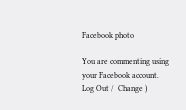Facebook photo

You are commenting using your Facebook account. Log Out /  Change )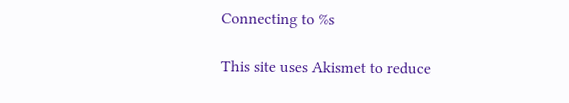Connecting to %s

This site uses Akismet to reduce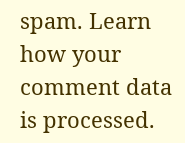spam. Learn how your comment data is processed.